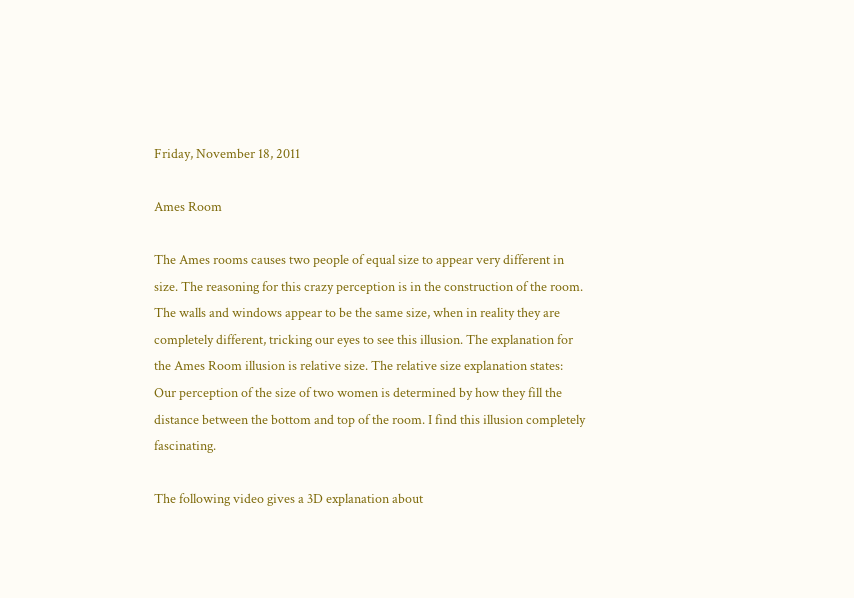Friday, November 18, 2011

Ames Room

The Ames rooms causes two people of equal size to appear very different in size. The reasoning for this crazy perception is in the construction of the room. The walls and windows appear to be the same size, when in reality they are completely different, tricking our eyes to see this illusion. The explanation for the Ames Room illusion is relative size. The relative size explanation states: Our perception of the size of two women is determined by how they fill the distance between the bottom and top of the room. I find this illusion completely fascinating.

The following video gives a 3D explanation about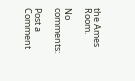the Ames Room.

No comments:

Post a Comment